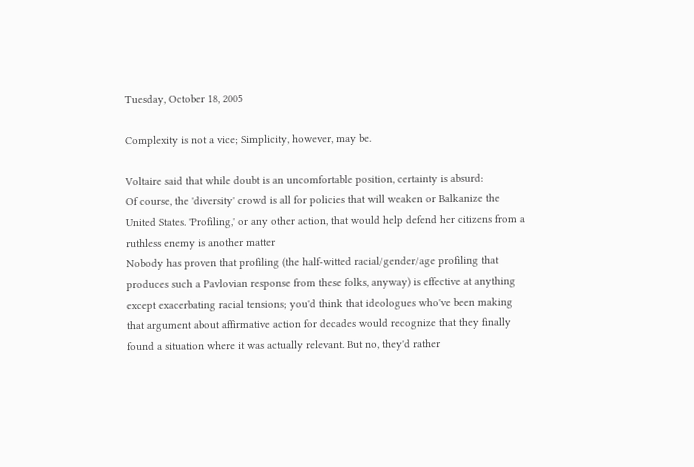Tuesday, October 18, 2005

Complexity is not a vice; Simplicity, however, may be.

Voltaire said that while doubt is an uncomfortable position, certainty is absurd:
Of course, the 'diversity' crowd is all for policies that will weaken or Balkanize the United States. 'Profiling,' or any other action, that would help defend her citizens from a ruthless enemy is another matter
Nobody has proven that profiling (the half-witted racial/gender/age profiling that produces such a Pavlovian response from these folks, anyway) is effective at anything except exacerbating racial tensions; you'd think that ideologues who've been making that argument about affirmative action for decades would recognize that they finally found a situation where it was actually relevant. But no, they'd rather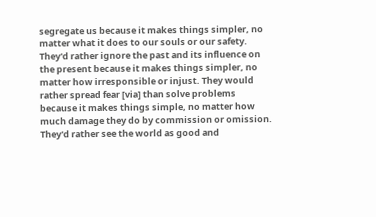segregate us because it makes things simpler, no matter what it does to our souls or our safety. They'd rather ignore the past and its influence on the present because it makes things simpler, no matter how irresponsible or injust. They would rather spread fear [via] than solve problems because it makes things simple, no matter how much damage they do by commission or omission. They'd rather see the world as good and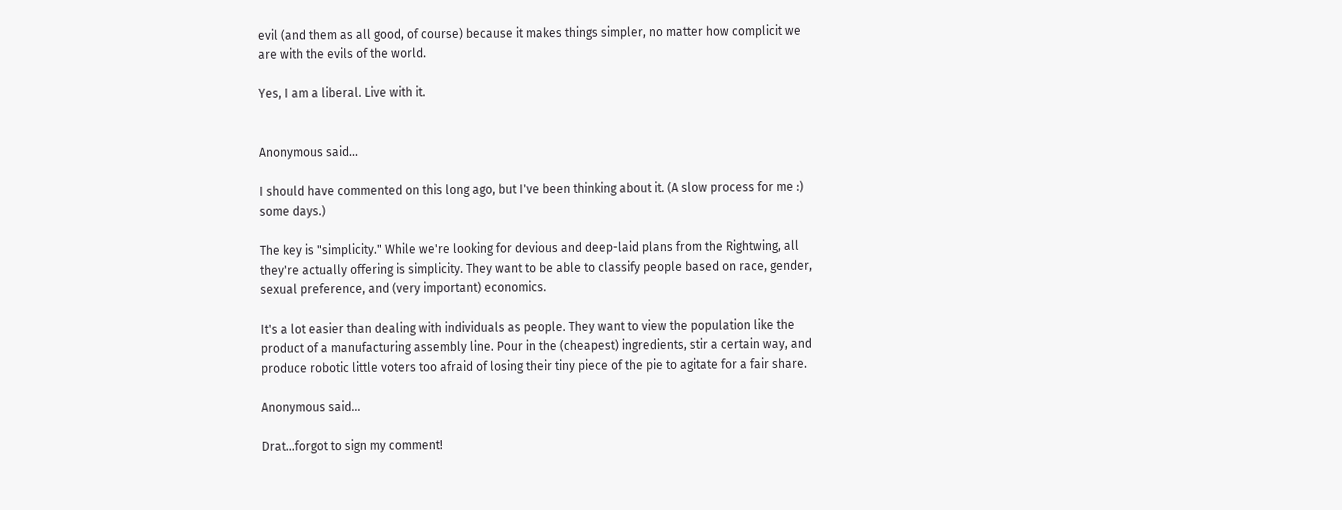evil (and them as all good, of course) because it makes things simpler, no matter how complicit we are with the evils of the world.

Yes, I am a liberal. Live with it.


Anonymous said...

I should have commented on this long ago, but I've been thinking about it. (A slow process for me :) some days.)

The key is "simplicity." While we're looking for devious and deep-laid plans from the Rightwing, all they're actually offering is simplicity. They want to be able to classify people based on race, gender, sexual preference, and (very important) economics.

It's a lot easier than dealing with individuals as people. They want to view the population like the product of a manufacturing assembly line. Pour in the (cheapest) ingredients, stir a certain way, and produce robotic little voters too afraid of losing their tiny piece of the pie to agitate for a fair share.

Anonymous said...

Drat...forgot to sign my comment!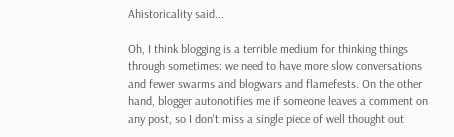Ahistoricality said...

Oh, I think blogging is a terrible medium for thinking things through sometimes: we need to have more slow conversations and fewer swarms and blogwars and flamefests. On the other hand, blogger autonotifies me if someone leaves a comment on any post, so I don't miss a single piece of well thought out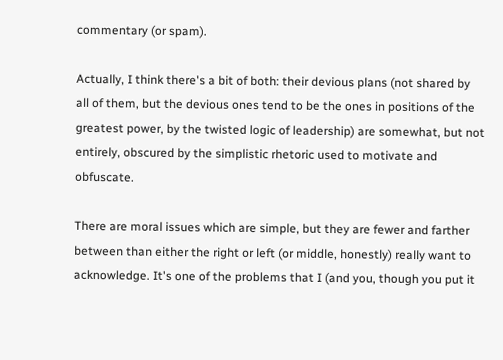commentary (or spam).

Actually, I think there's a bit of both: their devious plans (not shared by all of them, but the devious ones tend to be the ones in positions of the greatest power, by the twisted logic of leadership) are somewhat, but not entirely, obscured by the simplistic rhetoric used to motivate and obfuscate.

There are moral issues which are simple, but they are fewer and farther between than either the right or left (or middle, honestly) really want to acknowledge. It's one of the problems that I (and you, though you put it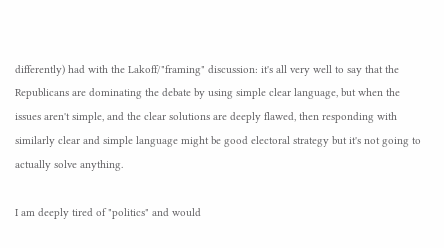differently) had with the Lakoff/"framing" discussion: it's all very well to say that the Republicans are dominating the debate by using simple clear language, but when the issues aren't simple, and the clear solutions are deeply flawed, then responding with similarly clear and simple language might be good electoral strategy but it's not going to actually solve anything.

I am deeply tired of "politics" and would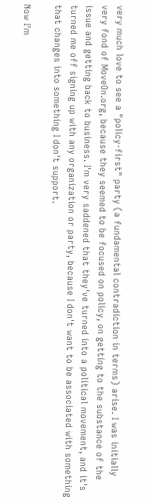very much love to see a "policy-first" party (a fundamental contradiction in terms) arise. I was initially very fond of MoveOn.org, because they seemed to be focused on policy, on getting to the substance of the issue and getting back to business. I'm very saddened that they've turned into a political movement, and it's turned me off signing up with any organization or party, because I don't want to be associated with something that changes into something I don't support.

Now I'm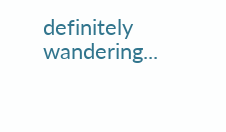definitely wandering...